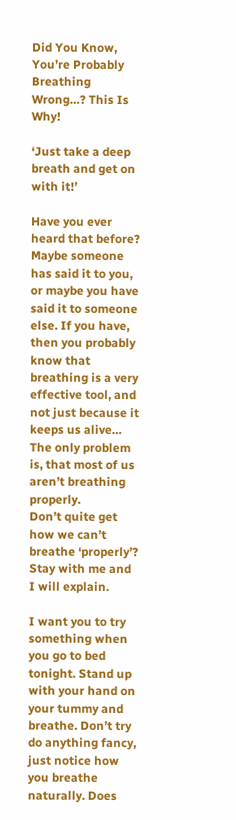Did You Know, You’re Probably Breathing Wrong…? This Is Why!

‘Just take a deep breath and get on with it!’

Have you ever heard that before? Maybe someone has said it to you, or maybe you have said it to someone else. If you have, then you probably know that breathing is a very effective tool, and not just because it keeps us alive… The only problem is, that most of us aren’t breathing properly.
Don’t quite get how we can’t breathe ‘properly’? Stay with me and I will explain.

I want you to try something when you go to bed tonight. Stand up with your hand on your tummy and breathe. Don’t try do anything fancy, just notice how you breathe naturally. Does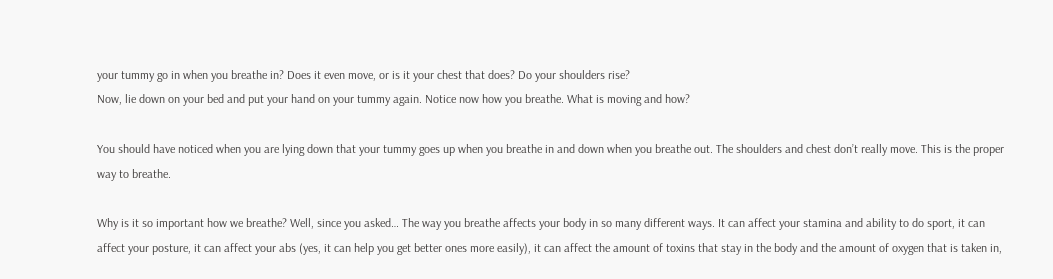your tummy go in when you breathe in? Does it even move, or is it your chest that does? Do your shoulders rise?
Now, lie down on your bed and put your hand on your tummy again. Notice now how you breathe. What is moving and how?

You should have noticed when you are lying down that your tummy goes up when you breathe in and down when you breathe out. The shoulders and chest don’t really move. This is the proper way to breathe.

Why is it so important how we breathe? Well, since you asked… The way you breathe affects your body in so many different ways. It can affect your stamina and ability to do sport, it can affect your posture, it can affect your abs (yes, it can help you get better ones more easily), it can affect the amount of toxins that stay in the body and the amount of oxygen that is taken in,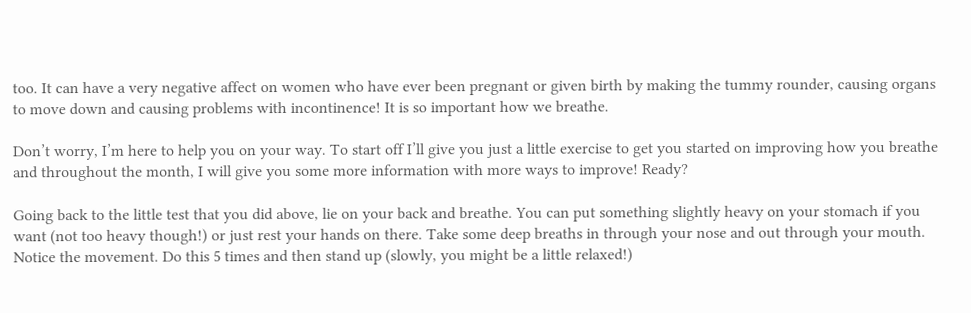too. It can have a very negative affect on women who have ever been pregnant or given birth by making the tummy rounder, causing organs to move down and causing problems with incontinence! It is so important how we breathe.

Don’t worry, I’m here to help you on your way. To start off I’ll give you just a little exercise to get you started on improving how you breathe and throughout the month, I will give you some more information with more ways to improve! Ready?

Going back to the little test that you did above, lie on your back and breathe. You can put something slightly heavy on your stomach if you want (not too heavy though!) or just rest your hands on there. Take some deep breaths in through your nose and out through your mouth. Notice the movement. Do this 5 times and then stand up (slowly, you might be a little relaxed!)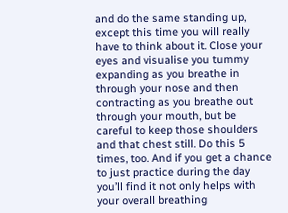and do the same standing up, except this time you will really have to think about it. Close your eyes and visualise you tummy expanding as you breathe in through your nose and then contracting as you breathe out through your mouth, but be careful to keep those shoulders and that chest still. Do this 5 times, too. And if you get a chance to just practice during the day you’ll find it not only helps with your overall breathing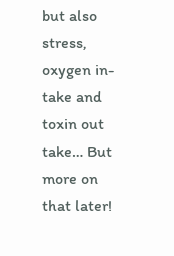but also stress, oxygen in-take and toxin out take… But more on that later!